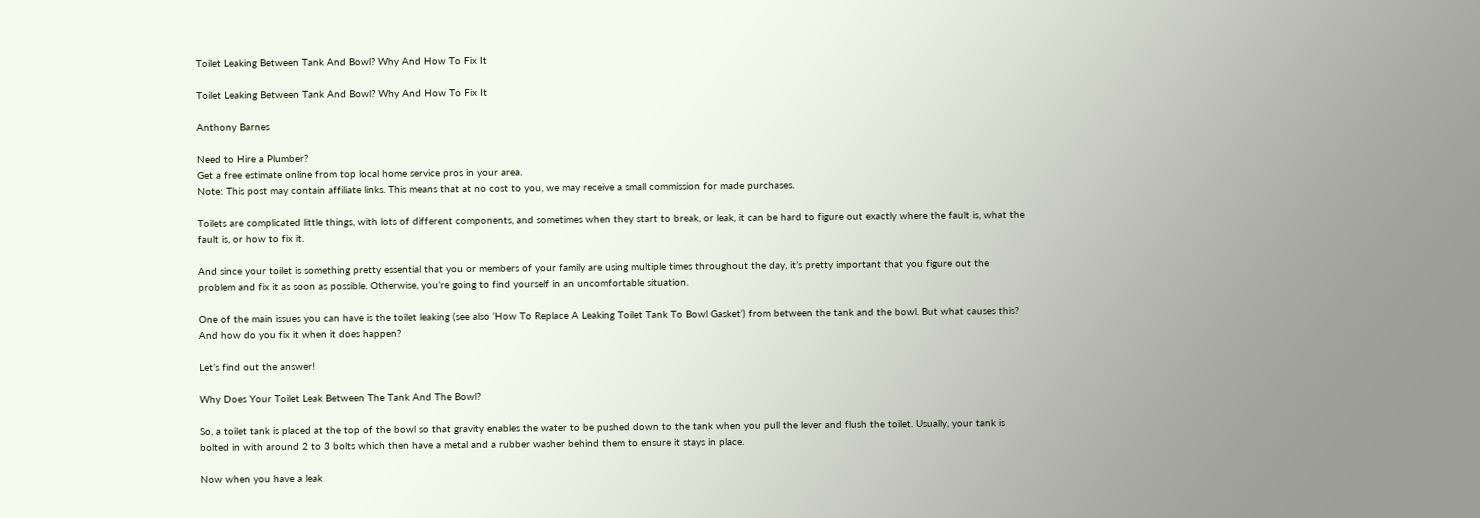Toilet Leaking Between Tank And Bowl? Why And How To Fix It

Toilet Leaking Between Tank And Bowl? Why And How To Fix It

Anthony Barnes

Need to Hire a Plumber?
Get a free estimate online from top local home service pros in your area.
Note: This post may contain affiliate links. This means that at no cost to you, we may receive a small commission for made purchases.

Toilets are complicated little things, with lots of different components, and sometimes when they start to break, or leak, it can be hard to figure out exactly where the fault is, what the fault is, or how to fix it.

And since your toilet is something pretty essential that you or members of your family are using multiple times throughout the day, it’s pretty important that you figure out the problem and fix it as soon as possible. Otherwise, you’re going to find yourself in an uncomfortable situation.

One of the main issues you can have is the toilet leaking (see also ‘How To Replace A Leaking Toilet Tank To Bowl Gasket’) from between the tank and the bowl. But what causes this? And how do you fix it when it does happen?

Let’s find out the answer!

Why Does Your Toilet Leak Between The Tank And The Bowl?

So, a toilet tank is placed at the top of the bowl so that gravity enables the water to be pushed down to the tank when you pull the lever and flush the toilet. Usually, your tank is bolted in with around 2 to 3 bolts which then have a metal and a rubber washer behind them to ensure it stays in place.

Now when you have a leak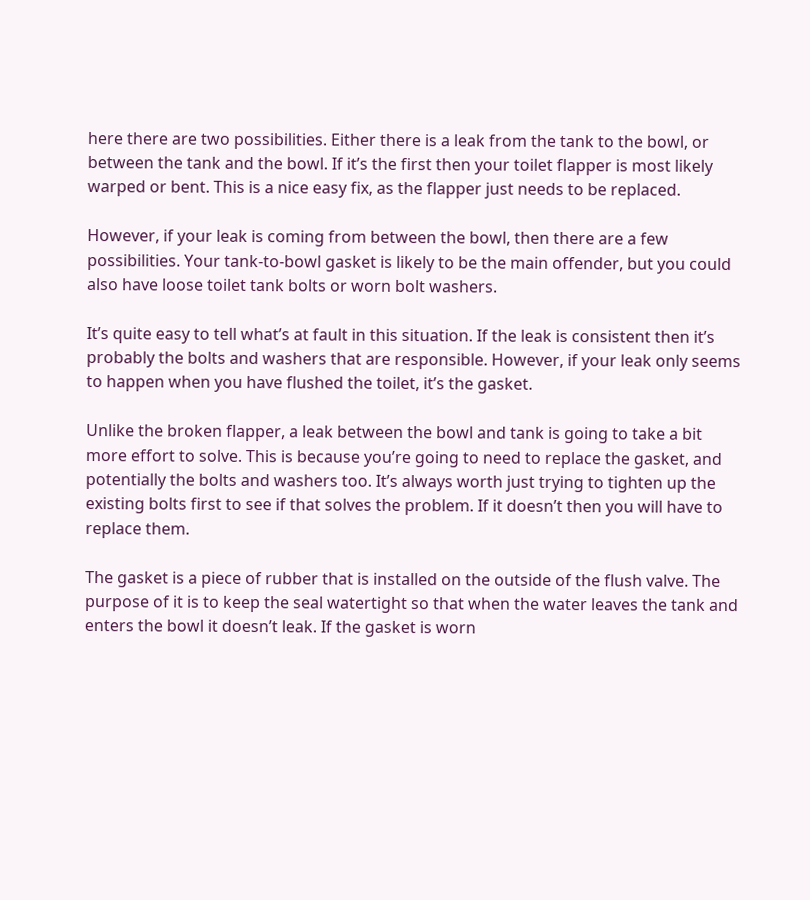here there are two possibilities. Either there is a leak from the tank to the bowl, or between the tank and the bowl. If it’s the first then your toilet flapper is most likely warped or bent. This is a nice easy fix, as the flapper just needs to be replaced.

However, if your leak is coming from between the bowl, then there are a few possibilities. Your tank-to-bowl gasket is likely to be the main offender, but you could also have loose toilet tank bolts or worn bolt washers.

It’s quite easy to tell what’s at fault in this situation. If the leak is consistent then it’s probably the bolts and washers that are responsible. However, if your leak only seems to happen when you have flushed the toilet, it’s the gasket.

Unlike the broken flapper, a leak between the bowl and tank is going to take a bit more effort to solve. This is because you’re going to need to replace the gasket, and potentially the bolts and washers too. It’s always worth just trying to tighten up the existing bolts first to see if that solves the problem. If it doesn’t then you will have to replace them.

The gasket is a piece of rubber that is installed on the outside of the flush valve. The purpose of it is to keep the seal watertight so that when the water leaves the tank and enters the bowl it doesn’t leak. If the gasket is worn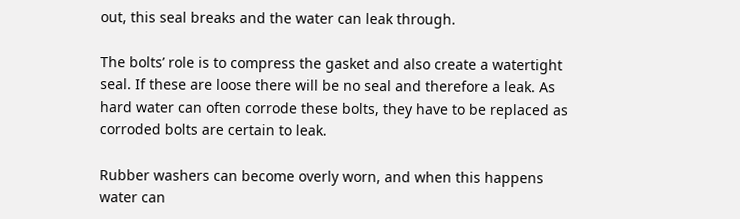out, this seal breaks and the water can leak through.

The bolts’ role is to compress the gasket and also create a watertight seal. If these are loose there will be no seal and therefore a leak. As hard water can often corrode these bolts, they have to be replaced as corroded bolts are certain to leak.

Rubber washers can become overly worn, and when this happens water can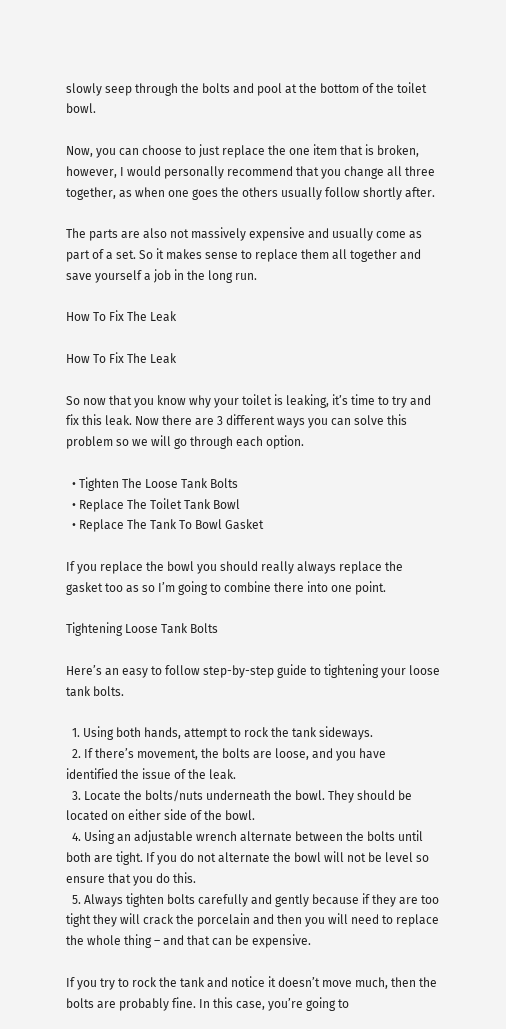slowly seep through the bolts and pool at the bottom of the toilet bowl.

Now, you can choose to just replace the one item that is broken, however, I would personally recommend that you change all three together, as when one goes the others usually follow shortly after.

The parts are also not massively expensive and usually come as part of a set. So it makes sense to replace them all together and save yourself a job in the long run.

How To Fix The Leak

How To Fix The Leak

So now that you know why your toilet is leaking, it’s time to try and fix this leak. Now there are 3 different ways you can solve this problem so we will go through each option.

  • Tighten The Loose Tank Bolts
  • Replace The Toilet Tank Bowl
  • Replace The Tank To Bowl Gasket

If you replace the bowl you should really always replace the gasket too as so I’m going to combine there into one point.

Tightening Loose Tank Bolts

Here’s an easy to follow step-by-step guide to tightening your loose tank bolts.

  1. Using both hands, attempt to rock the tank sideways.
  2. If there’s movement, the bolts are loose, and you have identified the issue of the leak.
  3. Locate the bolts/nuts underneath the bowl. They should be located on either side of the bowl.
  4. Using an adjustable wrench alternate between the bolts until both are tight. If you do not alternate the bowl will not be level so ensure that you do this.
  5. Always tighten bolts carefully and gently because if they are too tight they will crack the porcelain and then you will need to replace the whole thing – and that can be expensive.

If you try to rock the tank and notice it doesn’t move much, then the bolts are probably fine. In this case, you’re going to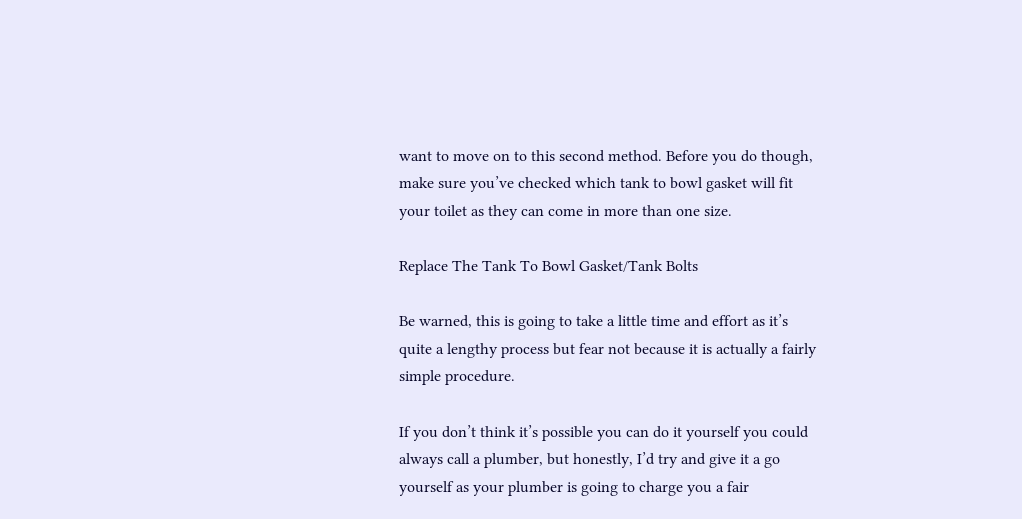want to move on to this second method. Before you do though, make sure you’ve checked which tank to bowl gasket will fit your toilet as they can come in more than one size.

Replace The Tank To Bowl Gasket/Tank Bolts

Be warned, this is going to take a little time and effort as it’s quite a lengthy process but fear not because it is actually a fairly simple procedure.

If you don’t think it’s possible you can do it yourself you could always call a plumber, but honestly, I’d try and give it a go yourself as your plumber is going to charge you a fair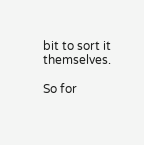bit to sort it themselves.

So for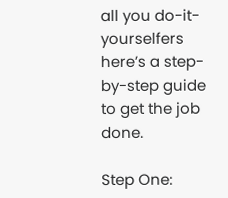all you do-it-yourselfers here’s a step-by-step guide to get the job done.

Step One: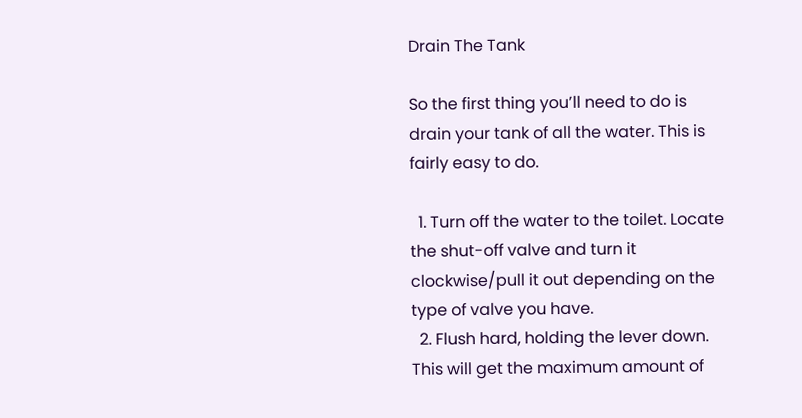Drain The Tank

So the first thing you’ll need to do is drain your tank of all the water. This is fairly easy to do.

  1. Turn off the water to the toilet. Locate the shut-off valve and turn it clockwise/pull it out depending on the type of valve you have.
  2. Flush hard, holding the lever down. This will get the maximum amount of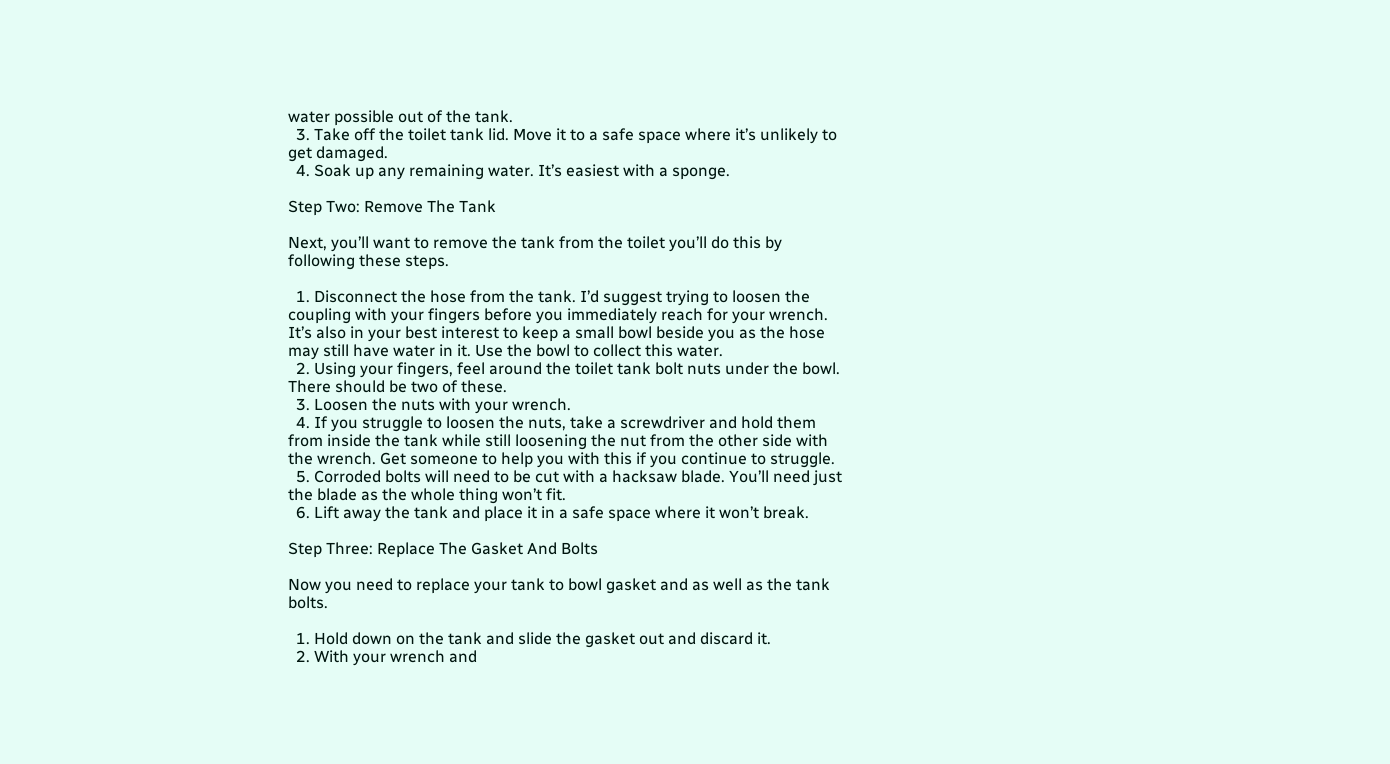water possible out of the tank.
  3. Take off the toilet tank lid. Move it to a safe space where it’s unlikely to get damaged.
  4. Soak up any remaining water. It’s easiest with a sponge.

Step Two: Remove The Tank

Next, you’ll want to remove the tank from the toilet you’ll do this by following these steps.

  1. Disconnect the hose from the tank. I’d suggest trying to loosen the coupling with your fingers before you immediately reach for your wrench. It’s also in your best interest to keep a small bowl beside you as the hose may still have water in it. Use the bowl to collect this water.
  2. Using your fingers, feel around the toilet tank bolt nuts under the bowl. There should be two of these.
  3. Loosen the nuts with your wrench.
  4. If you struggle to loosen the nuts, take a screwdriver and hold them from inside the tank while still loosening the nut from the other side with the wrench. Get someone to help you with this if you continue to struggle.
  5. Corroded bolts will need to be cut with a hacksaw blade. You’ll need just the blade as the whole thing won’t fit.
  6. Lift away the tank and place it in a safe space where it won’t break.

Step Three: Replace The Gasket And Bolts

Now you need to replace your tank to bowl gasket and as well as the tank bolts.

  1. Hold down on the tank and slide the gasket out and discard it.
  2. With your wrench and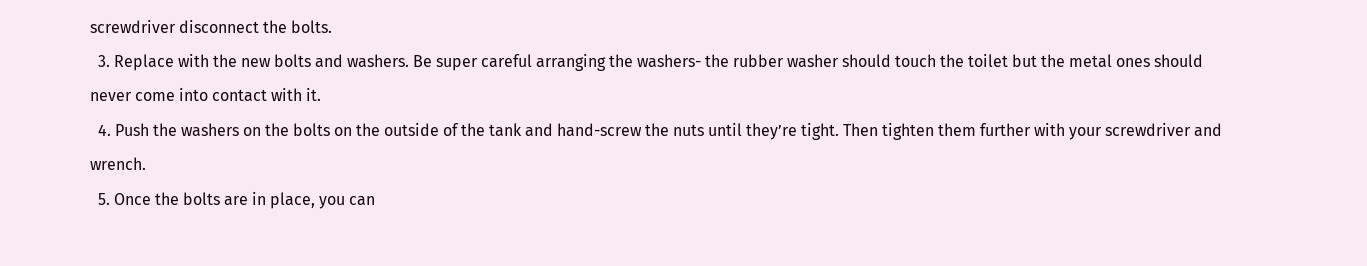screwdriver disconnect the bolts.
  3. Replace with the new bolts and washers. Be super careful arranging the washers- the rubber washer should touch the toilet but the metal ones should never come into contact with it.
  4. Push the washers on the bolts on the outside of the tank and hand-screw the nuts until they’re tight. Then tighten them further with your screwdriver and wrench.
  5. Once the bolts are in place, you can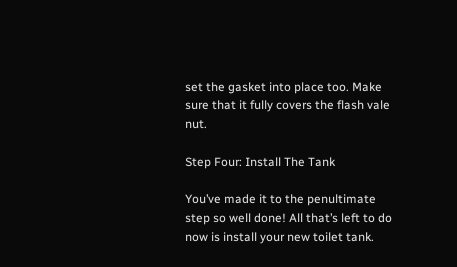set the gasket into place too. Make sure that it fully covers the flash vale nut.

Step Four: Install The Tank

You’ve made it to the penultimate step so well done! All that’s left to do now is install your new toilet tank.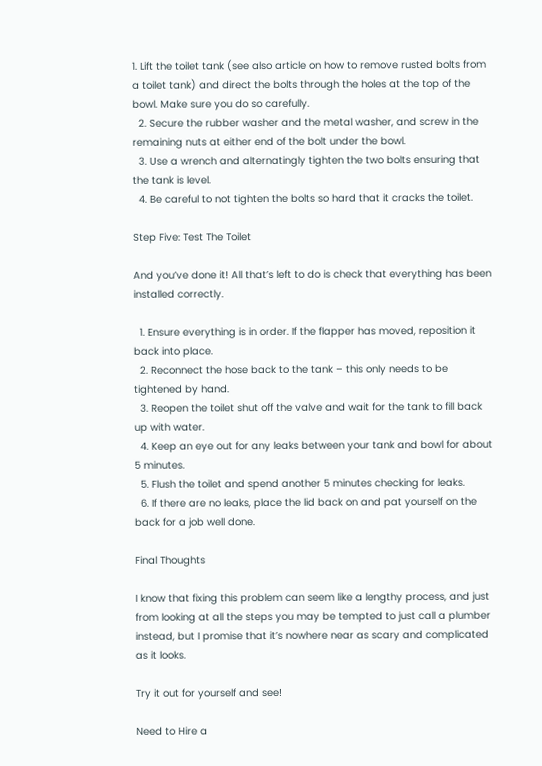1. Lift the toilet tank (see also article on how to remove rusted bolts from a toilet tank) and direct the bolts through the holes at the top of the bowl. Make sure you do so carefully.
  2. Secure the rubber washer and the metal washer, and screw in the remaining nuts at either end of the bolt under the bowl.
  3. Use a wrench and alternatingly tighten the two bolts ensuring that the tank is level.
  4. Be careful to not tighten the bolts so hard that it cracks the toilet.

Step Five: Test The Toilet

And you’ve done it! All that’s left to do is check that everything has been installed correctly.

  1. Ensure everything is in order. If the flapper has moved, reposition it back into place.
  2. Reconnect the hose back to the tank – this only needs to be tightened by hand.
  3. Reopen the toilet shut off the valve and wait for the tank to fill back up with water.
  4. Keep an eye out for any leaks between your tank and bowl for about 5 minutes.
  5. Flush the toilet and spend another 5 minutes checking for leaks.
  6. If there are no leaks, place the lid back on and pat yourself on the back for a job well done.

Final Thoughts

I know that fixing this problem can seem like a lengthy process, and just from looking at all the steps you may be tempted to just call a plumber instead, but I promise that it’s nowhere near as scary and complicated as it looks.

Try it out for yourself and see!

Need to Hire a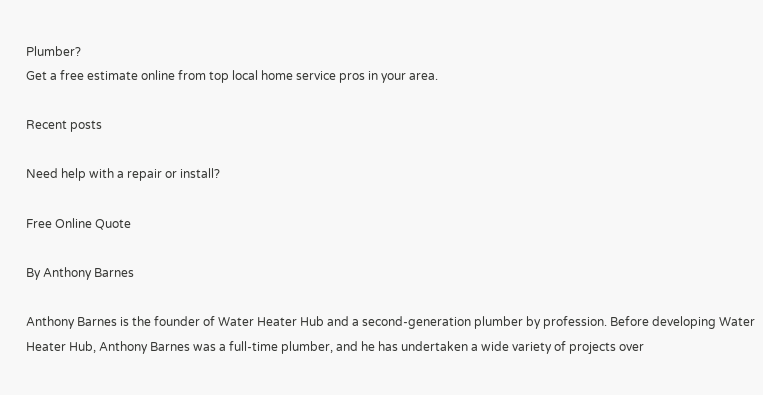Plumber?
Get a free estimate online from top local home service pros in your area.

Recent posts

Need help with a repair or install?

Free Online Quote

By Anthony Barnes

Anthony Barnes is the founder of Water Heater Hub and a second-generation plumber by profession. Before developing Water Heater Hub, Anthony Barnes was a full-time plumber, and he has undertaken a wide variety of projects over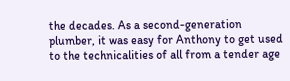the decades. As a second-generation plumber, it was easy for Anthony to get used to the technicalities of all from a tender age